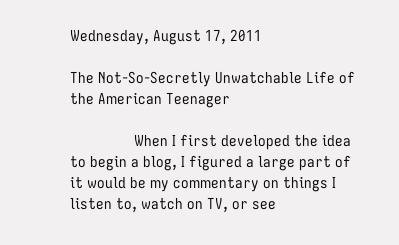Wednesday, August 17, 2011

The Not-So-Secretly Unwatchable Life of the American Teenager

                When I first developed the idea to begin a blog, I figured a large part of it would be my commentary on things I listen to, watch on TV, or see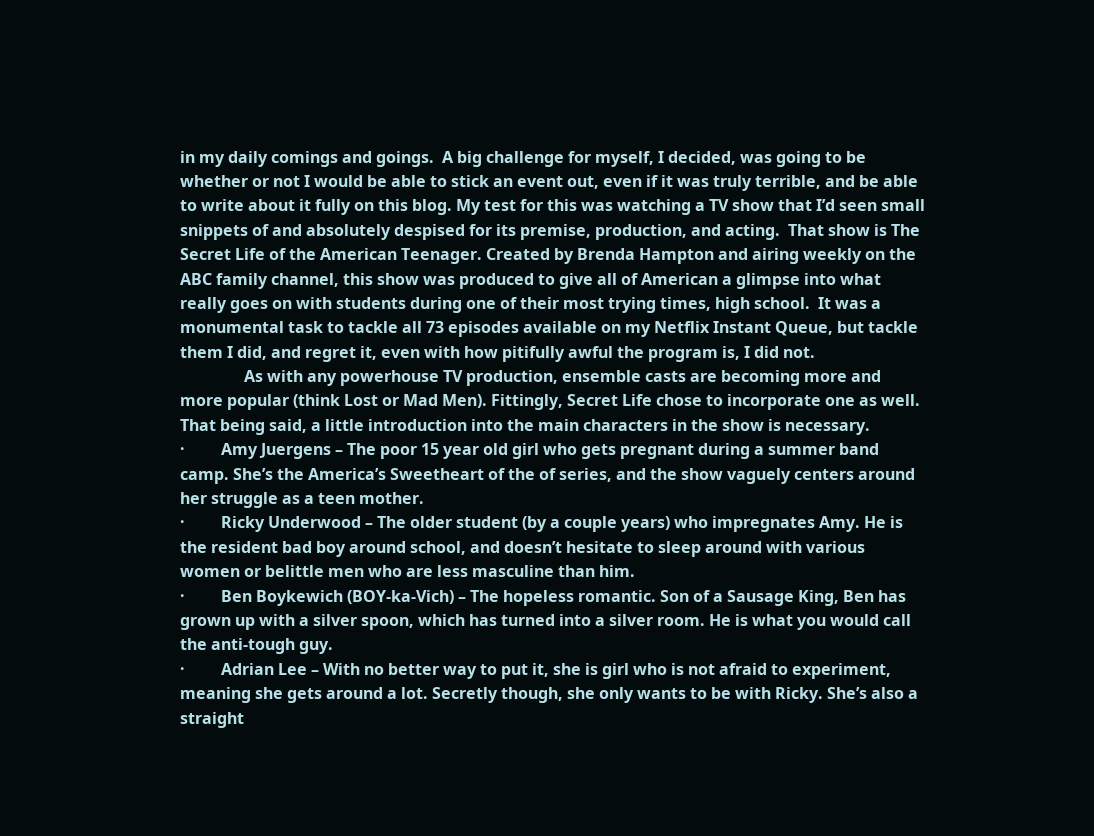in my daily comings and goings.  A big challenge for myself, I decided, was going to be whether or not I would be able to stick an event out, even if it was truly terrible, and be able to write about it fully on this blog. My test for this was watching a TV show that I’d seen small snippets of and absolutely despised for its premise, production, and acting.  That show is The Secret Life of the American Teenager. Created by Brenda Hampton and airing weekly on the ABC family channel, this show was produced to give all of American a glimpse into what really goes on with students during one of their most trying times, high school.  It was a monumental task to tackle all 73 episodes available on my Netflix Instant Queue, but tackle them I did, and regret it, even with how pitifully awful the program is, I did not.
                As with any powerhouse TV production, ensemble casts are becoming more and more popular (think Lost or Mad Men). Fittingly, Secret Life chose to incorporate one as well. That being said, a little introduction into the main characters in the show is necessary.
·         Amy Juergens – The poor 15 year old girl who gets pregnant during a summer band camp. She’s the America’s Sweetheart of the of series, and the show vaguely centers around her struggle as a teen mother.
·         Ricky Underwood – The older student (by a couple years) who impregnates Amy. He is the resident bad boy around school, and doesn’t hesitate to sleep around with various women or belittle men who are less masculine than him.
·         Ben Boykewich (BOY-ka-Vich) – The hopeless romantic. Son of a Sausage King, Ben has grown up with a silver spoon, which has turned into a silver room. He is what you would call the anti-tough guy.
·         Adrian Lee – With no better way to put it, she is girl who is not afraid to experiment, meaning she gets around a lot. Secretly though, she only wants to be with Ricky. She’s also a straight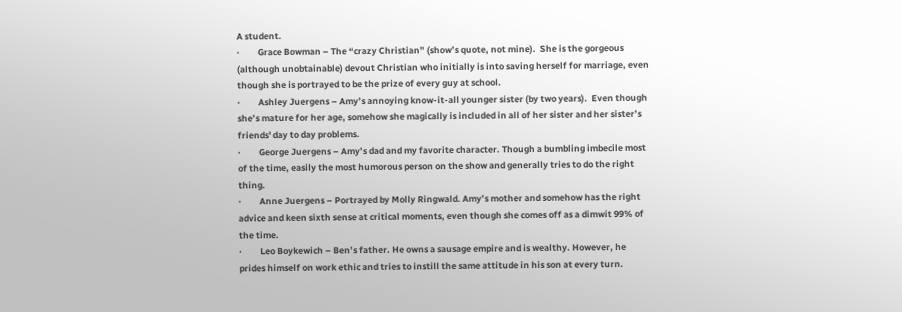A student.
·         Grace Bowman – The “crazy Christian” (show’s quote, not mine).  She is the gorgeous (although unobtainable) devout Christian who initially is into saving herself for marriage, even though she is portrayed to be the prize of every guy at school.
·         Ashley Juergens – Amy’s annoying know-it-all younger sister (by two years).  Even though she’s mature for her age, somehow she magically is included in all of her sister and her sister’s friends' day to day problems.
·         George Juergens – Amy’s dad and my favorite character. Though a bumbling imbecile most of the time, easily the most humorous person on the show and generally tries to do the right thing.
·         Anne Juergens – Portrayed by Molly Ringwald. Amy’s mother and somehow has the right advice and keen sixth sense at critical moments, even though she comes off as a dimwit 99% of the time.
·         Leo Boykewich – Ben’s father. He owns a sausage empire and is wealthy. However, he prides himself on work ethic and tries to instill the same attitude in his son at every turn.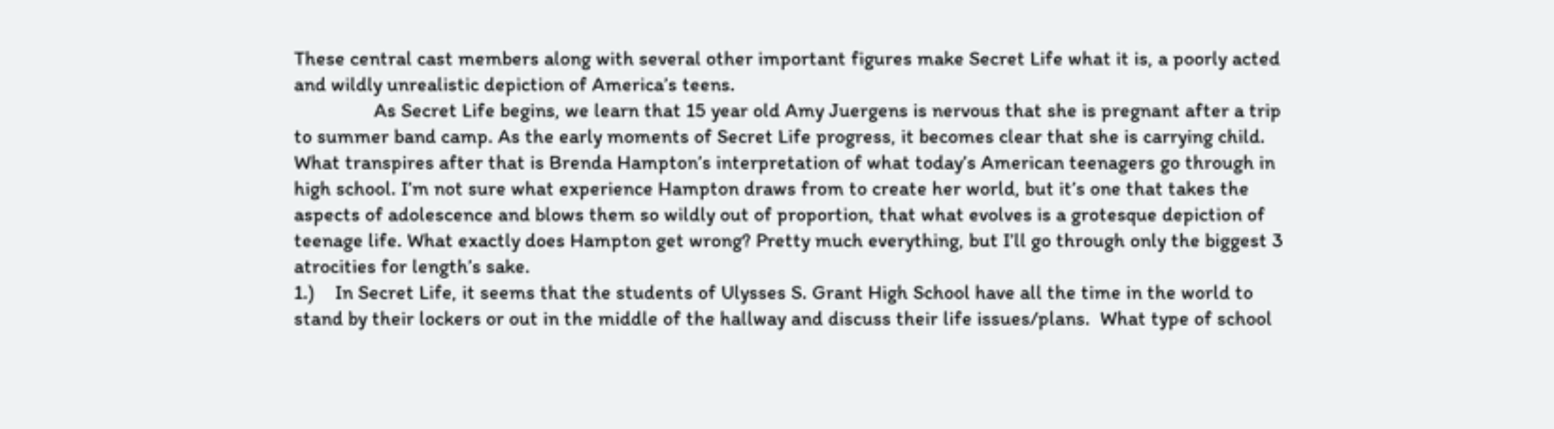These central cast members along with several other important figures make Secret Life what it is, a poorly acted and wildly unrealistic depiction of America’s teens.
                As Secret Life begins, we learn that 15 year old Amy Juergens is nervous that she is pregnant after a trip to summer band camp. As the early moments of Secret Life progress, it becomes clear that she is carrying child. What transpires after that is Brenda Hampton’s interpretation of what today’s American teenagers go through in high school. I’m not sure what experience Hampton draws from to create her world, but it’s one that takes the aspects of adolescence and blows them so wildly out of proportion, that what evolves is a grotesque depiction of teenage life. What exactly does Hampton get wrong? Pretty much everything, but I’ll go through only the biggest 3 atrocities for length’s sake.
1.)    In Secret Life, it seems that the students of Ulysses S. Grant High School have all the time in the world to stand by their lockers or out in the middle of the hallway and discuss their life issues/plans.  What type of school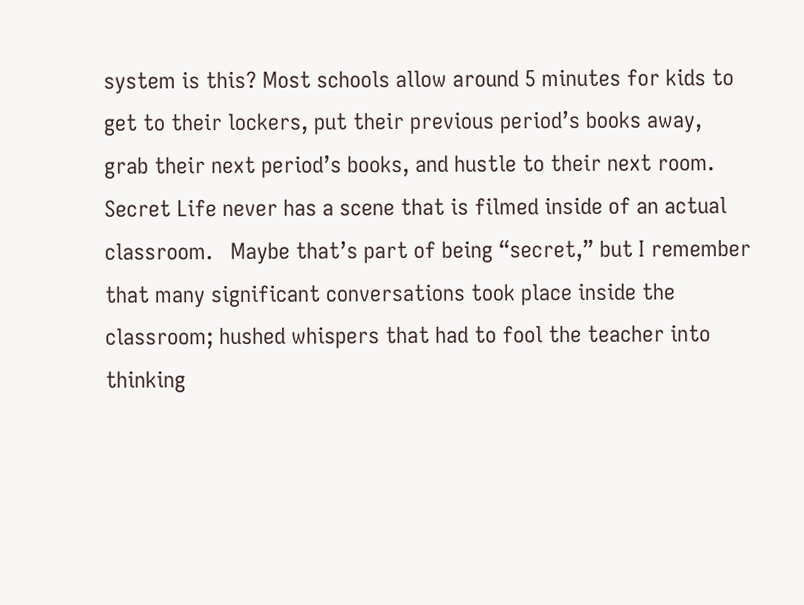system is this? Most schools allow around 5 minutes for kids to get to their lockers, put their previous period’s books away, grab their next period’s books, and hustle to their next room.   Secret Life never has a scene that is filmed inside of an actual classroom.   Maybe that’s part of being “secret,” but I remember that many significant conversations took place inside the classroom; hushed whispers that had to fool the teacher into thinking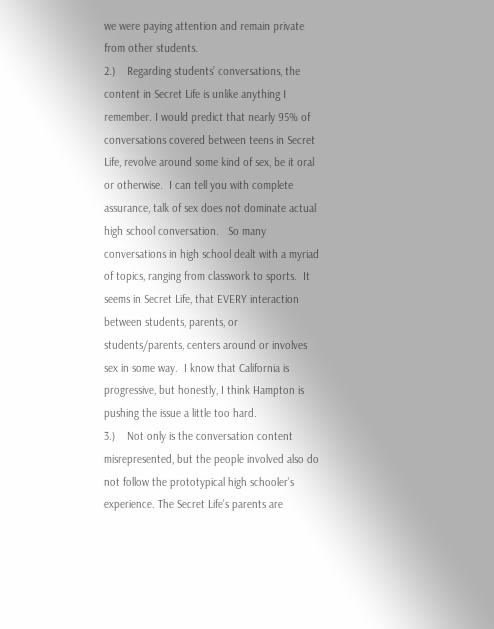we were paying attention and remain private from other students.
2.)    Regarding students’ conversations, the content in Secret Life is unlike anything I remember. I would predict that nearly 95% of conversations covered between teens in Secret Life, revolve around some kind of sex, be it oral or otherwise.  I can tell you with complete assurance, talk of sex does not dominate actual high school conversation.   So many conversations in high school dealt with a myriad of topics, ranging from classwork to sports.  It seems in Secret Life, that EVERY interaction between students, parents, or students/parents, centers around or involves sex in some way.  I know that California is progressive, but honestly, I think Hampton is pushing the issue a little too hard.
3.)    Not only is the conversation content misrepresented, but the people involved also do not follow the prototypical high schooler’s experience. The Secret Life’s parents are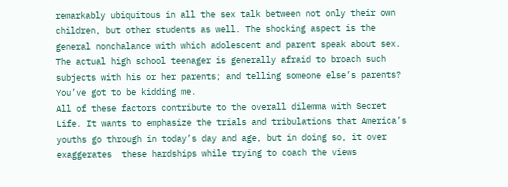remarkably ubiquitous in all the sex talk between not only their own children, but other students as well. The shocking aspect is the general nonchalance with which adolescent and parent speak about sex. The actual high school teenager is generally afraid to broach such subjects with his or her parents; and telling someone else’s parents? You’ve got to be kidding me.
All of these factors contribute to the overall dilemma with Secret Life. It wants to emphasize the trials and tribulations that America’s youths go through in today’s day and age, but in doing so, it over exaggerates  these hardships while trying to coach the views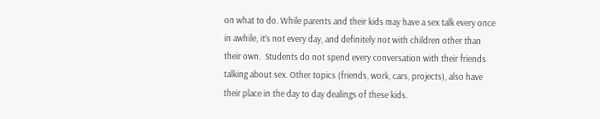on what to do. While parents and their kids may have a sex talk every once in awhile, it’s not every day, and definitely not with children other than their own.  Students do not spend every conversation with their friends talking about sex. Other topics (friends, work, cars, projects), also have their place in the day to day dealings of these kids.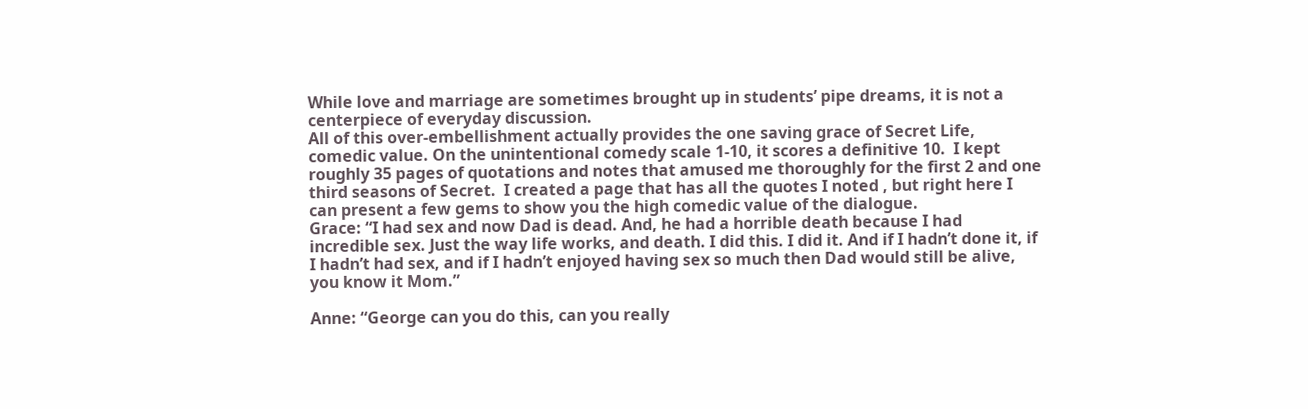While love and marriage are sometimes brought up in students’ pipe dreams, it is not a centerpiece of everyday discussion.
All of this over-embellishment actually provides the one saving grace of Secret Life, comedic value. On the unintentional comedy scale 1-10, it scores a definitive 10.  I kept roughly 35 pages of quotations and notes that amused me thoroughly for the first 2 and one third seasons of Secret.  I created a page that has all the quotes I noted , but right here I can present a few gems to show you the high comedic value of the dialogue.
Grace: “I had sex and now Dad is dead. And, he had a horrible death because I had incredible sex. Just the way life works, and death. I did this. I did it. And if I hadn’t done it, if I hadn’t had sex, and if I hadn’t enjoyed having sex so much then Dad would still be alive, you know it Mom.”

Anne: “George can you do this, can you really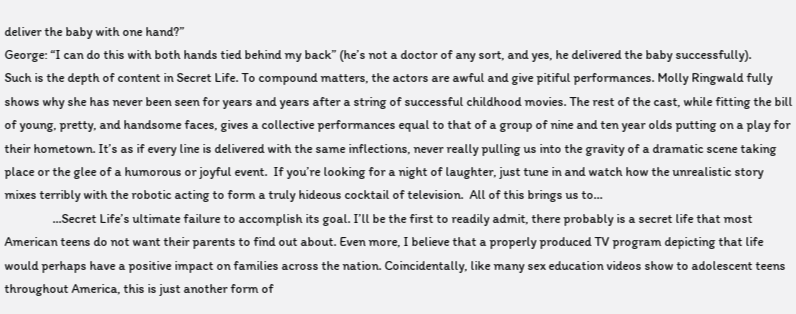deliver the baby with one hand?”
George: “I can do this with both hands tied behind my back” (he’s not a doctor of any sort, and yes, he delivered the baby successfully).
Such is the depth of content in Secret Life. To compound matters, the actors are awful and give pitiful performances. Molly Ringwald fully shows why she has never been seen for years and years after a string of successful childhood movies. The rest of the cast, while fitting the bill of young, pretty, and handsome faces, gives a collective performances equal to that of a group of nine and ten year olds putting on a play for their hometown. It’s as if every line is delivered with the same inflections, never really pulling us into the gravity of a dramatic scene taking place or the glee of a humorous or joyful event.  If you’re looking for a night of laughter, just tune in and watch how the unrealistic story mixes terribly with the robotic acting to form a truly hideous cocktail of television.  All of this brings us to…
                ...Secret Life’s ultimate failure to accomplish its goal. I’ll be the first to readily admit, there probably is a secret life that most American teens do not want their parents to find out about. Even more, I believe that a properly produced TV program depicting that life would perhaps have a positive impact on families across the nation. Coincidentally, like many sex education videos show to adolescent teens throughout America, this is just another form of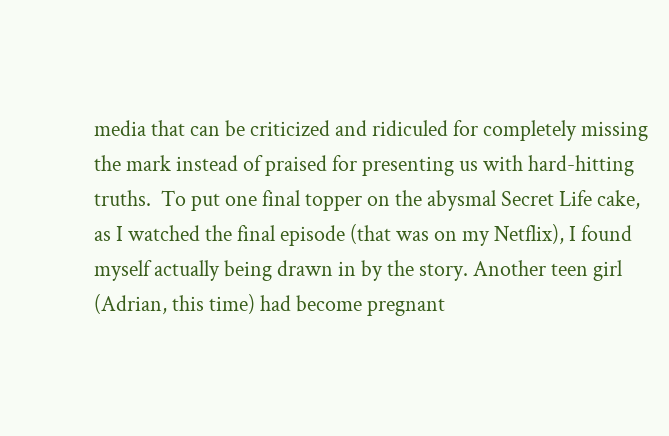media that can be criticized and ridiculed for completely missing the mark instead of praised for presenting us with hard-hitting truths.  To put one final topper on the abysmal Secret Life cake, as I watched the final episode (that was on my Netflix), I found myself actually being drawn in by the story. Another teen girl (Adrian, this time) had become pregnant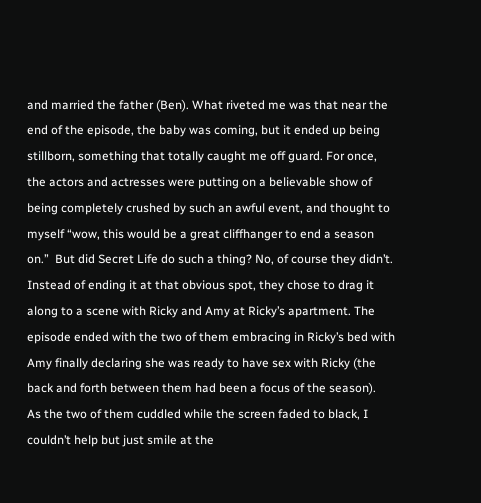and married the father (Ben). What riveted me was that near the end of the episode, the baby was coming, but it ended up being stillborn, something that totally caught me off guard. For once, the actors and actresses were putting on a believable show of being completely crushed by such an awful event, and thought to myself “wow, this would be a great cliffhanger to end a season on.”  But did Secret Life do such a thing? No, of course they didn’t. Instead of ending it at that obvious spot, they chose to drag it along to a scene with Ricky and Amy at Ricky’s apartment. The episode ended with the two of them embracing in Ricky’s bed with Amy finally declaring she was ready to have sex with Ricky (the back and forth between them had been a focus of the season).  As the two of them cuddled while the screen faded to black, I couldn’t help but just smile at the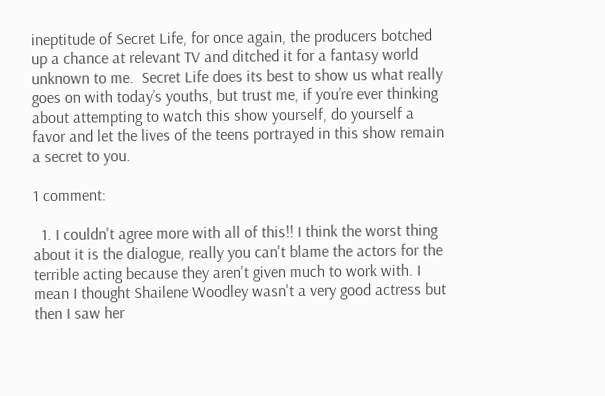ineptitude of Secret Life, for once again, the producers botched up a chance at relevant TV and ditched it for a fantasy world unknown to me.  Secret Life does its best to show us what really goes on with today’s youths, but trust me, if you’re ever thinking about attempting to watch this show yourself, do yourself a favor and let the lives of the teens portrayed in this show remain a secret to you.

1 comment:

  1. I couldn't agree more with all of this!! I think the worst thing about it is the dialogue, really you can't blame the actors for the terrible acting because they aren't given much to work with. I mean I thought Shailene Woodley wasn't a very good actress but then I saw her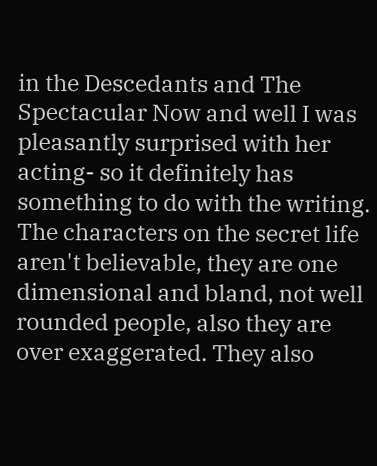in the Descedants and The Spectacular Now and well I was pleasantly surprised with her acting- so it definitely has something to do with the writing. The characters on the secret life aren't believable, they are one dimensional and bland, not well rounded people, also they are over exaggerated. They also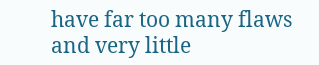have far too many flaws and very little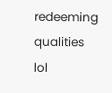redeeming qualities lol